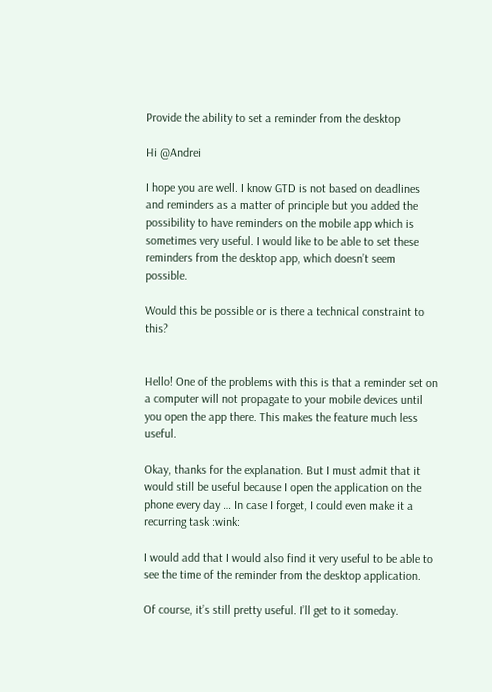Provide the ability to set a reminder from the desktop

Hi @Andrei

I hope you are well. I know GTD is not based on deadlines and reminders as a matter of principle but you added the possibility to have reminders on the mobile app which is sometimes very useful. I would like to be able to set these reminders from the desktop app, which doesn’t seem possible.

Would this be possible or is there a technical constraint to this?


Hello! One of the problems with this is that a reminder set on a computer will not propagate to your mobile devices until you open the app there. This makes the feature much less useful.

Okay, thanks for the explanation. But I must admit that it would still be useful because I open the application on the phone every day … In case I forget, I could even make it a recurring task :wink:

I would add that I would also find it very useful to be able to see the time of the reminder from the desktop application.

Of course, it’s still pretty useful. I’ll get to it someday.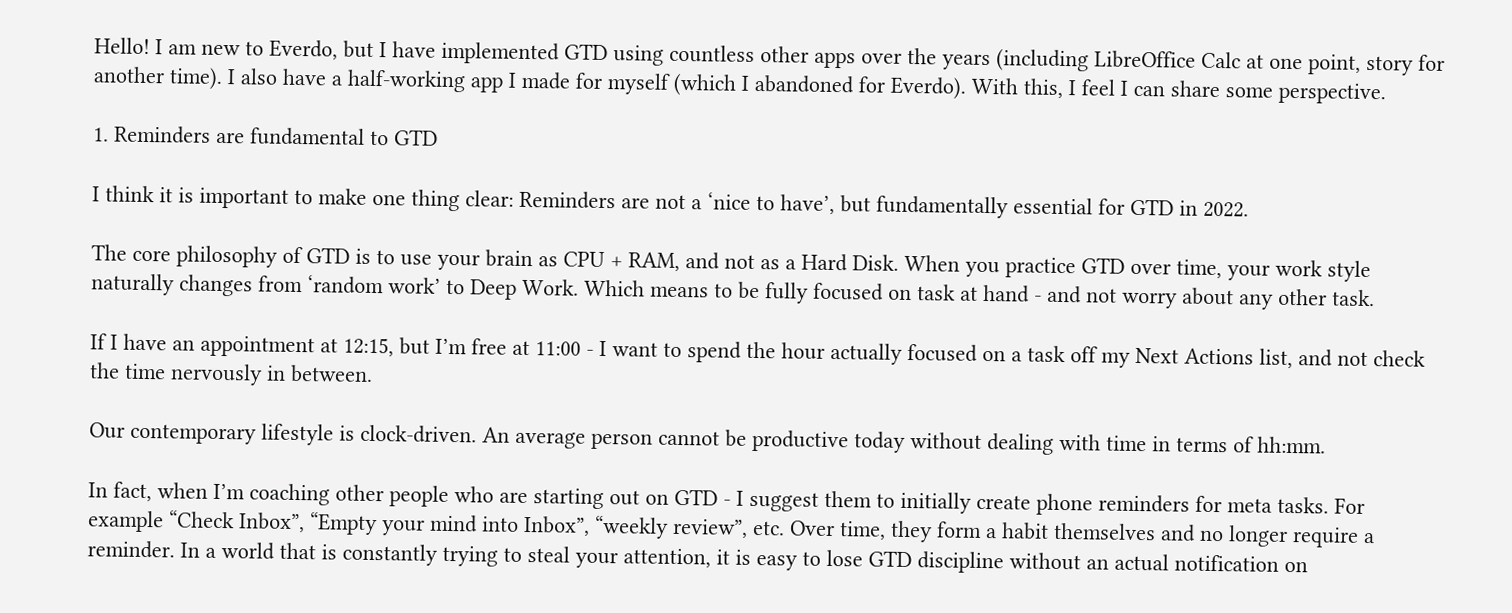Hello! I am new to Everdo, but I have implemented GTD using countless other apps over the years (including LibreOffice Calc at one point, story for another time). I also have a half-working app I made for myself (which I abandoned for Everdo). With this, I feel I can share some perspective.

1. Reminders are fundamental to GTD

I think it is important to make one thing clear: Reminders are not a ‘nice to have’, but fundamentally essential for GTD in 2022.

The core philosophy of GTD is to use your brain as CPU + RAM, and not as a Hard Disk. When you practice GTD over time, your work style naturally changes from ‘random work’ to Deep Work. Which means to be fully focused on task at hand - and not worry about any other task.

If I have an appointment at 12:15, but I’m free at 11:00 - I want to spend the hour actually focused on a task off my Next Actions list, and not check the time nervously in between.

Our contemporary lifestyle is clock-driven. An average person cannot be productive today without dealing with time in terms of hh:mm.

In fact, when I’m coaching other people who are starting out on GTD - I suggest them to initially create phone reminders for meta tasks. For example “Check Inbox”, “Empty your mind into Inbox”, “weekly review”, etc. Over time, they form a habit themselves and no longer require a reminder. In a world that is constantly trying to steal your attention, it is easy to lose GTD discipline without an actual notification on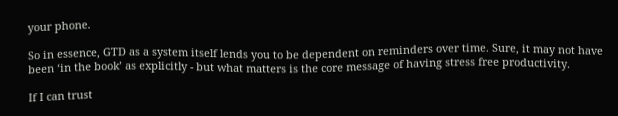your phone.

So in essence, GTD as a system itself lends you to be dependent on reminders over time. Sure, it may not have been ‘in the book’ as explicitly - but what matters is the core message of having stress free productivity.

If I can trust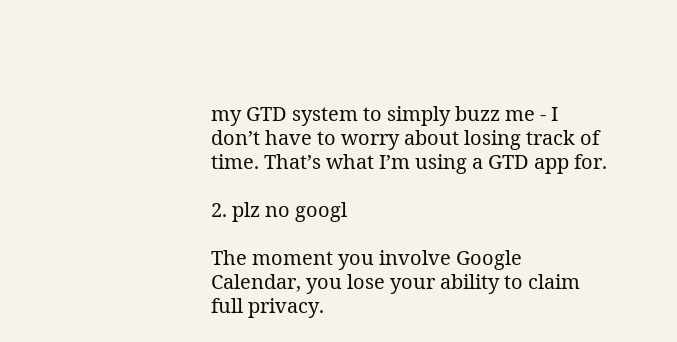my GTD system to simply buzz me - I don’t have to worry about losing track of time. That’s what I’m using a GTD app for.

2. plz no googl

The moment you involve Google Calendar, you lose your ability to claim full privacy.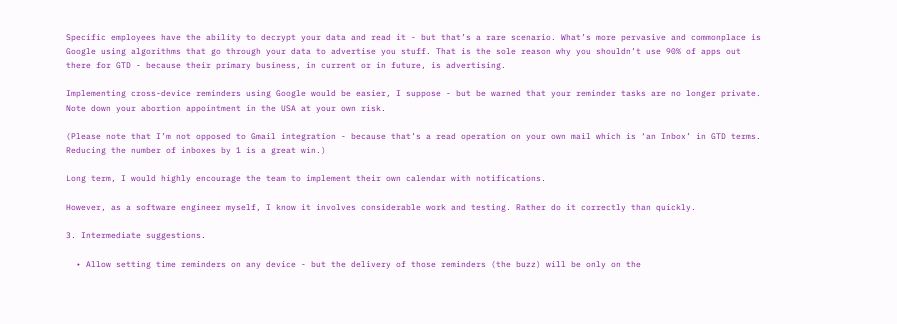Specific employees have the ability to decrypt your data and read it - but that’s a rare scenario. What’s more pervasive and commonplace is Google using algorithms that go through your data to advertise you stuff. That is the sole reason why you shouldn’t use 90% of apps out there for GTD - because their primary business, in current or in future, is advertising.

Implementing cross-device reminders using Google would be easier, I suppose - but be warned that your reminder tasks are no longer private. Note down your abortion appointment in the USA at your own risk.

(Please note that I’m not opposed to Gmail integration - because that’s a read operation on your own mail which is ‘an Inbox’ in GTD terms. Reducing the number of inboxes by 1 is a great win.)

Long term, I would highly encourage the team to implement their own calendar with notifications.

However, as a software engineer myself, I know it involves considerable work and testing. Rather do it correctly than quickly.

3. Intermediate suggestions.

  • Allow setting time reminders on any device - but the delivery of those reminders (the buzz) will be only on the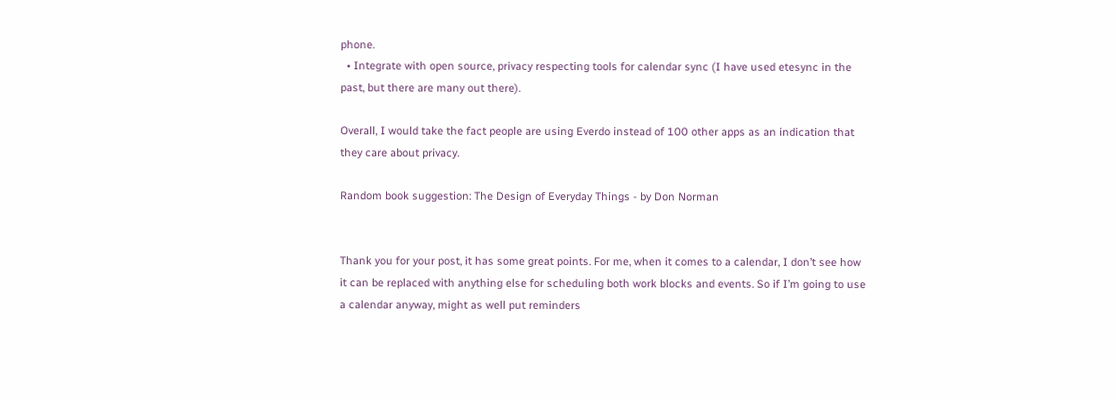phone.
  • Integrate with open source, privacy respecting tools for calendar sync (I have used etesync in the past, but there are many out there).

Overall, I would take the fact people are using Everdo instead of 100 other apps as an indication that they care about privacy.

Random book suggestion: The Design of Everyday Things - by Don Norman


Thank you for your post, it has some great points. For me, when it comes to a calendar, I don’t see how it can be replaced with anything else for scheduling both work blocks and events. So if I’m going to use a calendar anyway, might as well put reminders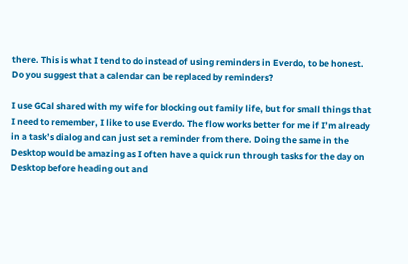there. This is what I tend to do instead of using reminders in Everdo, to be honest. Do you suggest that a calendar can be replaced by reminders?

I use GCal shared with my wife for blocking out family life, but for small things that I need to remember, I like to use Everdo. The flow works better for me if I’m already in a task’s dialog and can just set a reminder from there. Doing the same in the Desktop would be amazing as I often have a quick run through tasks for the day on Desktop before heading out and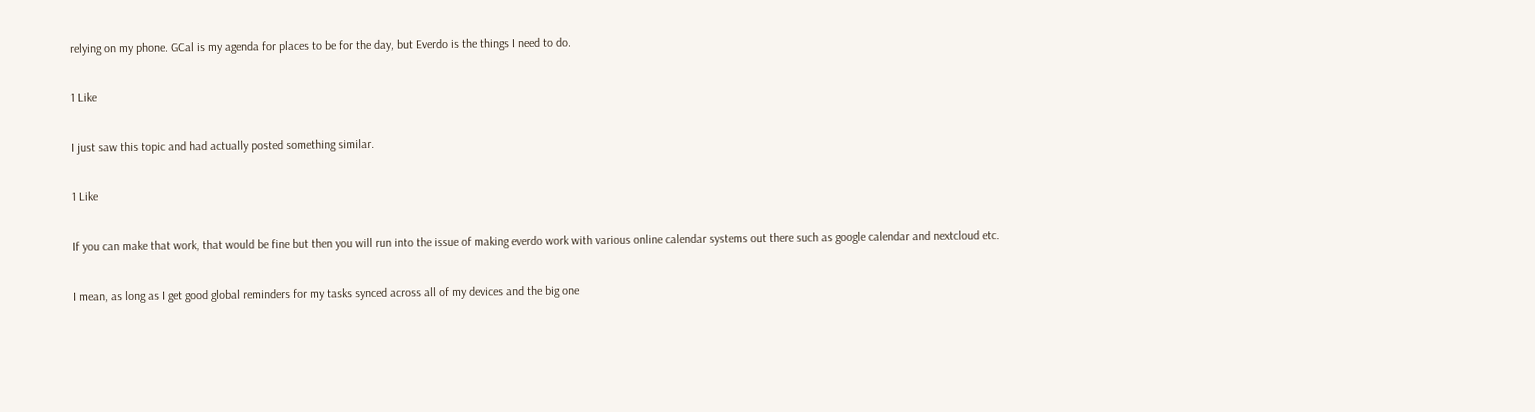relying on my phone. GCal is my agenda for places to be for the day, but Everdo is the things I need to do.

1 Like

I just saw this topic and had actually posted something similar.

1 Like

If you can make that work, that would be fine but then you will run into the issue of making everdo work with various online calendar systems out there such as google calendar and nextcloud etc.

I mean, as long as I get good global reminders for my tasks synced across all of my devices and the big one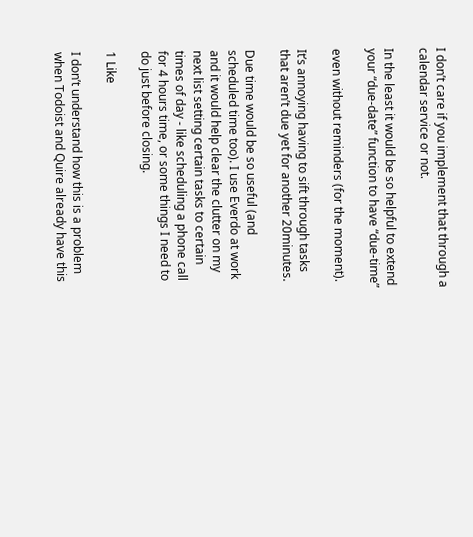I don’t care if you implement that through a calendar service or not.

In the least it would be so helpful to extend your “due-date” function to have “due-time”

even without reminders (for the moment).

It’s annoying having to sift through tasks that aren’t due yet for another 20minutes.

Due time would be so useful (and scheduled time too). I use Everdo at work and it would help clear the clutter on my next list setting certain tasks to certain times of day - like scheduling a phone call for 4 hours time, or some things I need to do just before closing.

1 Like

I don’t understand how this is a problem when Todoist and Quire already have this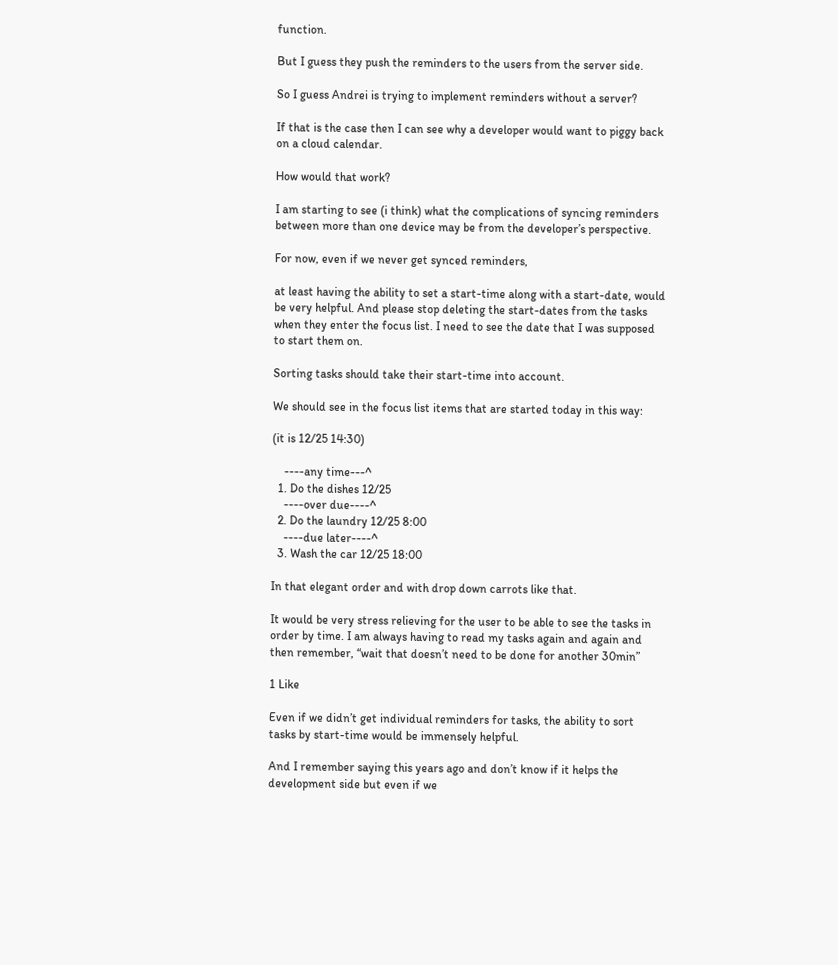function.

But I guess they push the reminders to the users from the server side.

So I guess Andrei is trying to implement reminders without a server?

If that is the case then I can see why a developer would want to piggy back on a cloud calendar.

How would that work?

I am starting to see (i think) what the complications of syncing reminders between more than one device may be from the developer’s perspective.

For now, even if we never get synced reminders,

at least having the ability to set a start-time along with a start-date, would be very helpful. And please stop deleting the start-dates from the tasks when they enter the focus list. I need to see the date that I was supposed to start them on.

Sorting tasks should take their start-time into account.

We should see in the focus list items that are started today in this way:

(it is 12/25 14:30)

    ----any time---^
  1. Do the dishes 12/25
    ----over due----^
  2. Do the laundry 12/25 8:00
    ----due later----^
  3. Wash the car 12/25 18:00

In that elegant order and with drop down carrots like that.

It would be very stress relieving for the user to be able to see the tasks in order by time. I am always having to read my tasks again and again and then remember, “wait that doesn’t need to be done for another 30min”

1 Like

Even if we didn’t get individual reminders for tasks, the ability to sort tasks by start-time would be immensely helpful.

And I remember saying this years ago and don’t know if it helps the development side but even if we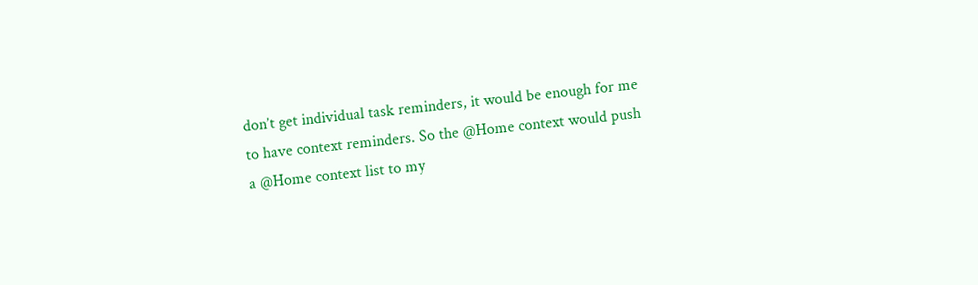don’t get individual task reminders, it would be enough for me to have context reminders. So the @Home context would push a @Home context list to my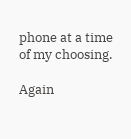phone at a time of my choosing.

Again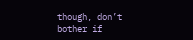though, don’t bother if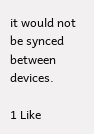it would not be synced between devices.

1 Like